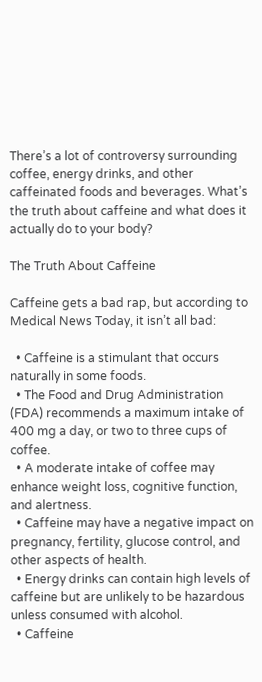There’s a lot of controversy surrounding coffee, energy drinks, and other caffeinated foods and beverages. What’s the truth about caffeine and what does it actually do to your body?

The Truth About Caffeine

Caffeine gets a bad rap, but according to Medical News Today, it isn’t all bad:

  • Caffeine is a stimulant that occurs naturally in some foods.
  • The Food and Drug Administration (FDA) recommends a maximum intake of 400 mg a day, or two to three cups of coffee.
  • A moderate intake of coffee may enhance weight loss, cognitive function, and alertness.
  • Caffeine may have a negative impact on pregnancy, fertility, glucose control, and other aspects of health.
  • Energy drinks can contain high levels of caffeine but are unlikely to be hazardous unless consumed with alcohol.
  • Caffeine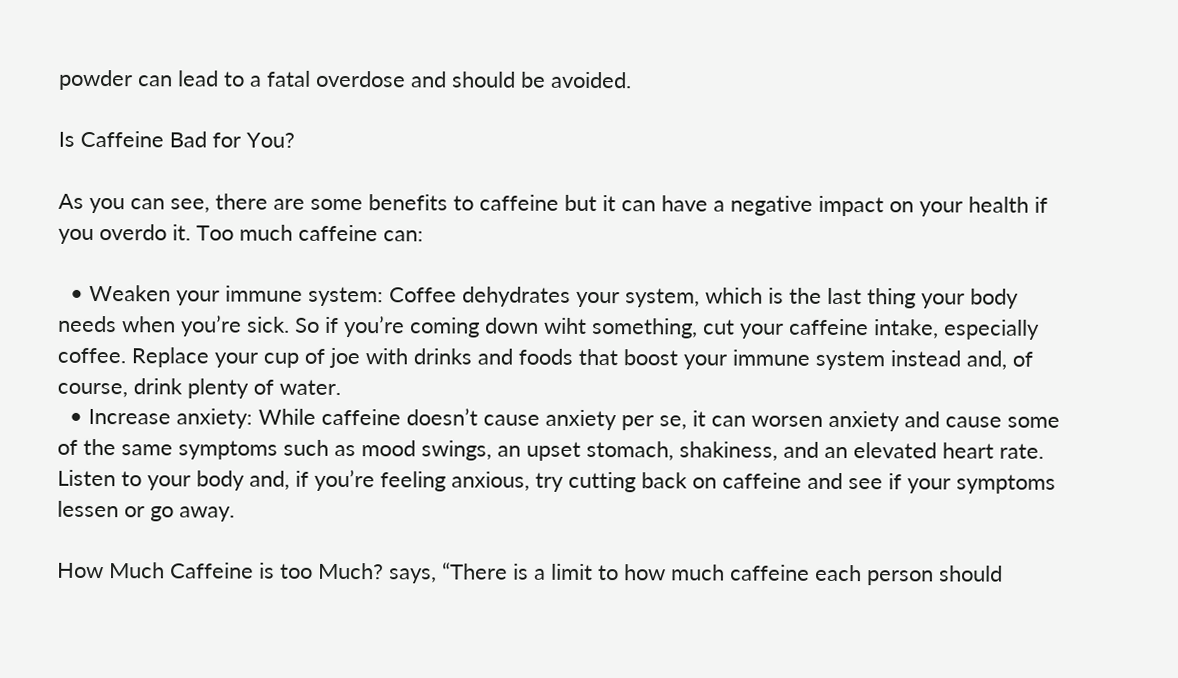powder can lead to a fatal overdose and should be avoided.

Is Caffeine Bad for You?

As you can see, there are some benefits to caffeine but it can have a negative impact on your health if you overdo it. Too much caffeine can:

  • Weaken your immune system: Coffee dehydrates your system, which is the last thing your body needs when you’re sick. So if you’re coming down wiht something, cut your caffeine intake, especially coffee. Replace your cup of joe with drinks and foods that boost your immune system instead and, of course, drink plenty of water.
  • Increase anxiety: While caffeine doesn’t cause anxiety per se, it can worsen anxiety and cause some of the same symptoms such as mood swings, an upset stomach, shakiness, and an elevated heart rate. Listen to your body and, if you’re feeling anxious, try cutting back on caffeine and see if your symptoms lessen or go away.

How Much Caffeine is too Much? says, “There is a limit to how much caffeine each person should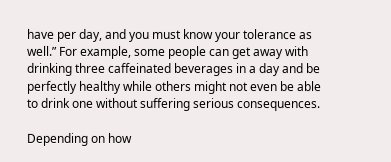have per day, and you must know your tolerance as well.” For example, some people can get away with drinking three caffeinated beverages in a day and be perfectly healthy while others might not even be able to drink one without suffering serious consequences.

Depending on how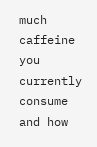much caffeine you currently consume and how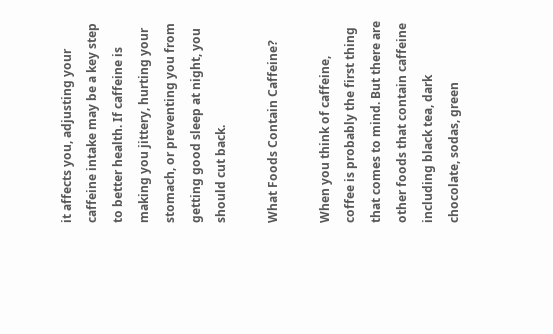it affects you, adjusting your caffeine intake may be a key step to better health. If caffeine is making you jittery, hurting your stomach, or preventing you from getting good sleep at night, you should cut back.

What Foods Contain Caffeine?

When you think of caffeine, coffee is probably the first thing that comes to mind. But there are other foods that contain caffeine including black tea, dark chocolate, sodas, green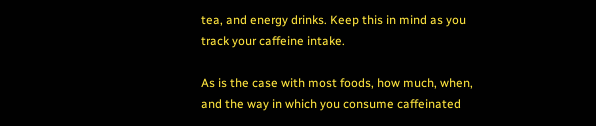tea, and energy drinks. Keep this in mind as you track your caffeine intake.

As is the case with most foods, how much, when, and the way in which you consume caffeinated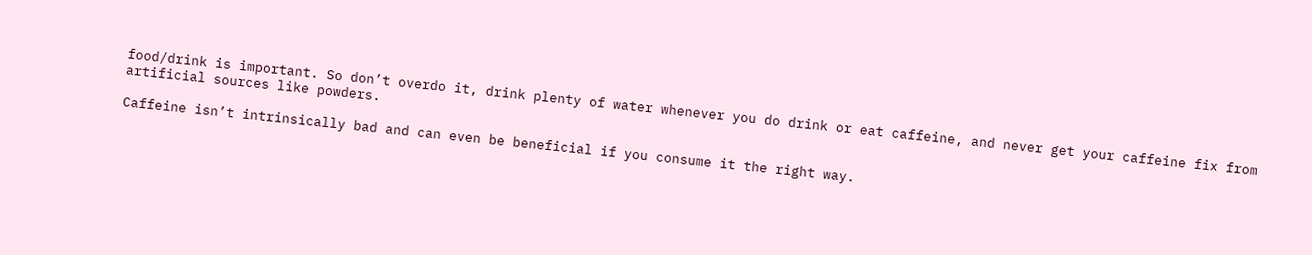food/drink is important. So don’t overdo it, drink plenty of water whenever you do drink or eat caffeine, and never get your caffeine fix from artificial sources like powders.

Caffeine isn’t intrinsically bad and can even be beneficial if you consume it the right way.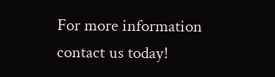For more information contact us today!